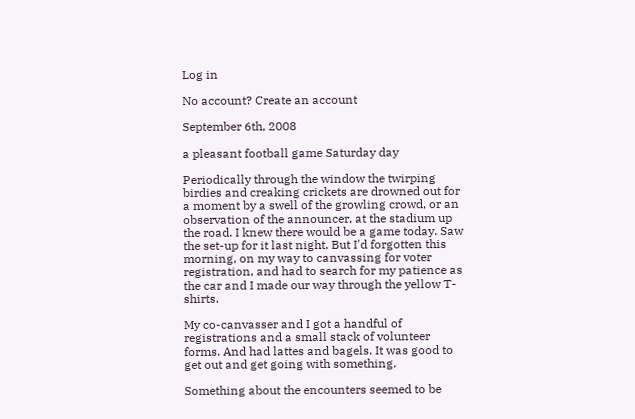Log in

No account? Create an account

September 6th, 2008

a pleasant football game Saturday day

Periodically through the window the twirping birdies and creaking crickets are drowned out for a moment by a swell of the growling crowd, or an observation of the announcer, at the stadium up the road. I knew there would be a game today. Saw the set-up for it last night. But I'd forgotten this morning, on my way to canvassing for voter registration, and had to search for my patience as the car and I made our way through the yellow T-shirts.

My co-canvasser and I got a handful of registrations and a small stack of volunteer forms. And had lattes and bagels. It was good to get out and get going with something.

Something about the encounters seemed to be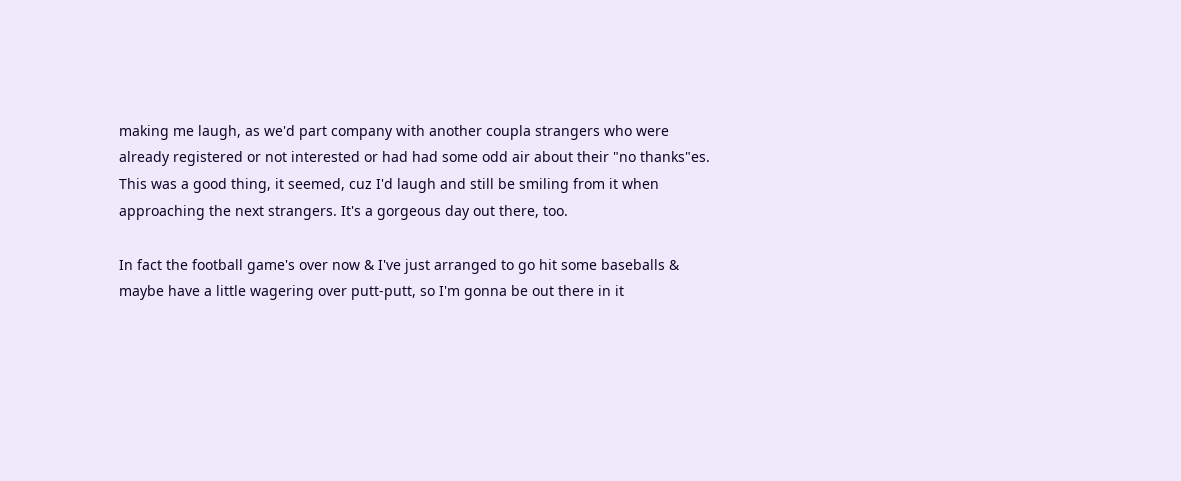making me laugh, as we'd part company with another coupla strangers who were already registered or not interested or had had some odd air about their "no thanks"es. This was a good thing, it seemed, cuz I'd laugh and still be smiling from it when approaching the next strangers. It's a gorgeous day out there, too.

In fact the football game's over now & I've just arranged to go hit some baseballs & maybe have a little wagering over putt-putt, so I'm gonna be out there in it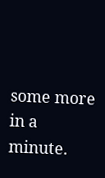some more in a minute.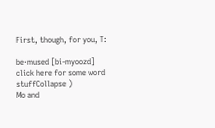First, though, for you, T:

be·mused [bi-myoozd]
click here for some word stuffCollapse )
Mo and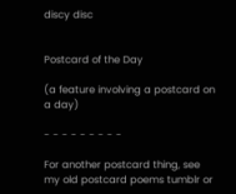discy disc


Postcard of the Day

(a feature involving a postcard on a day)

- - - - - - - - -

For another postcard thing, see
my old postcard poems tumblr or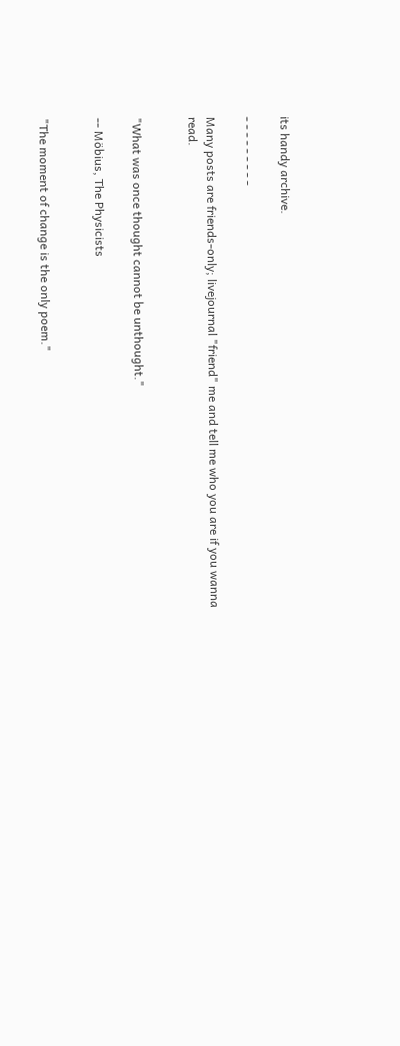its handy archive.

- - - - - - - - -

Many posts are friends-only; livejournal "friend" me and tell me who you are if you wanna read.


"What was once thought cannot be unthought."

-- Möbius, The Physicists


"The moment of change is the only poem."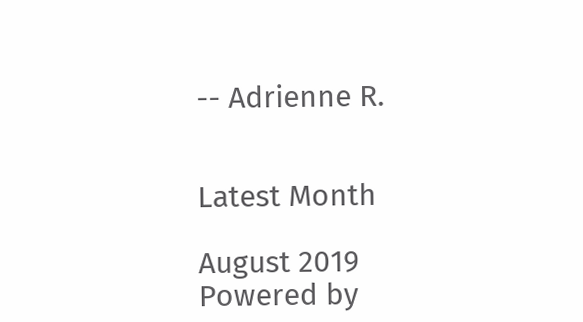-- Adrienne R.


Latest Month

August 2019
Powered by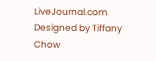LiveJournal.com
Designed by Tiffany Chow